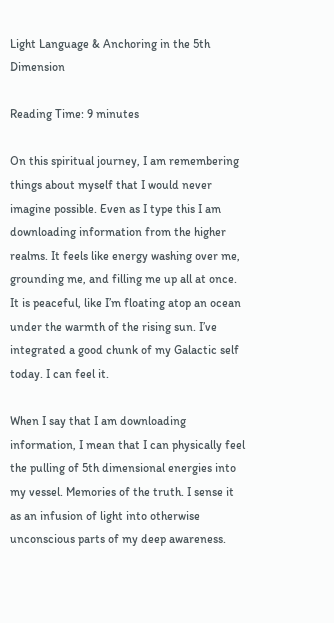Light Language & Anchoring in the 5th Dimension

Reading Time: 9 minutes

On this spiritual journey, I am remembering things about myself that I would never imagine possible. Even as I type this I am downloading information from the higher realms. It feels like energy washing over me, grounding me, and filling me up all at once. It is peaceful, like I’m floating atop an ocean under the warmth of the rising sun. I’ve integrated a good chunk of my Galactic self today. I can feel it.

When I say that I am downloading information, I mean that I can physically feel the pulling of 5th dimensional energies into my vessel. Memories of the truth. I sense it as an infusion of light into otherwise unconscious parts of my deep awareness.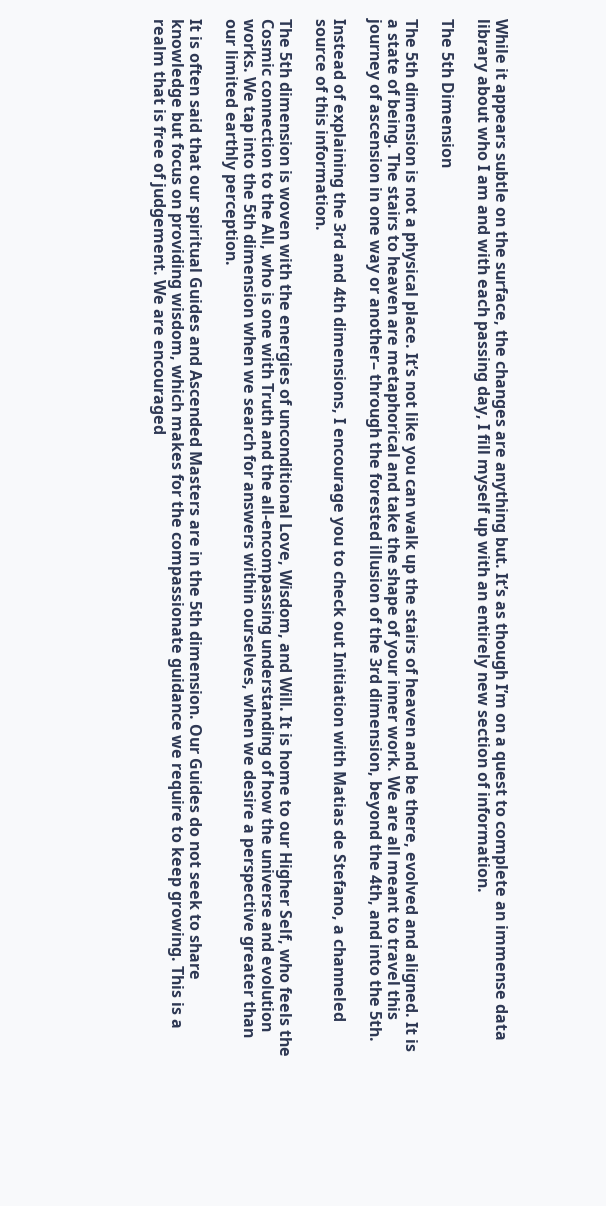While it appears subtle on the surface, the changes are anything but. It’s as though I’m on a quest to complete an immense data library about who I am and with each passing day, I fill myself up with an entirely new section of information.

The 5th Dimension

The 5th dimension is not a physical place. It’s not like you can walk up the stairs of heaven and be there, evolved and aligned. It is a state of being. The stairs to heaven are metaphorical and take the shape of your inner work. We are all meant to travel this journey of ascension in one way or another– through the forested illusion of the 3rd dimension, beyond the 4th, and into the 5th.

Instead of explaining the 3rd and 4th dimensions, I encourage you to check out Initiation with Matias de Stefano, a channeled source of this information.

The 5th dimension is woven with the energies of unconditional Love, Wisdom, and Will. It is home to our Higher Self, who feels the Cosmic connection to the All, who is one with Truth and the all-encompassing understanding of how the universe and evolution works. We tap into the 5th dimension when we search for answers within ourselves, when we desire a perspective greater than our limited earthly perception.

It is often said that our spiritual Guides and Ascended Masters are in the 5th dimension. Our Guides do not seek to share knowledge but focus on providing wisdom, which makes for the compassionate guidance we require to keep growing. This is a realm that is free of judgement. We are encouraged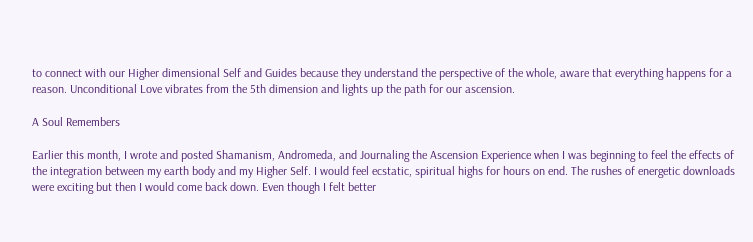to connect with our Higher dimensional Self and Guides because they understand the perspective of the whole, aware that everything happens for a reason. Unconditional Love vibrates from the 5th dimension and lights up the path for our ascension.

A Soul Remembers

Earlier this month, I wrote and posted Shamanism, Andromeda, and Journaling the Ascension Experience when I was beginning to feel the effects of the integration between my earth body and my Higher Self. I would feel ecstatic, spiritual highs for hours on end. The rushes of energetic downloads were exciting but then I would come back down. Even though I felt better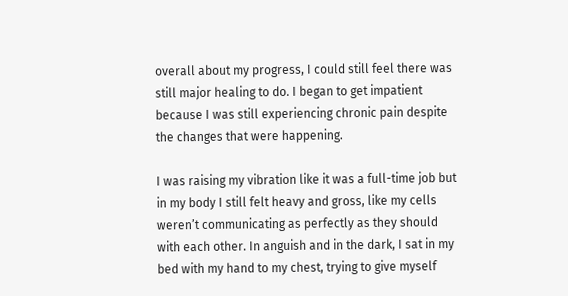overall about my progress, I could still feel there was still major healing to do. I began to get impatient because I was still experiencing chronic pain despite the changes that were happening.

I was raising my vibration like it was a full-time job but in my body I still felt heavy and gross, like my cells weren’t communicating as perfectly as they should with each other. In anguish and in the dark, I sat in my bed with my hand to my chest, trying to give myself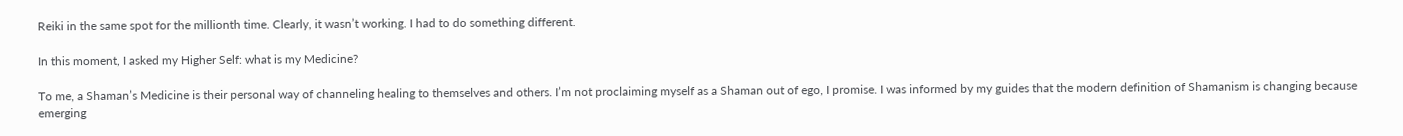Reiki in the same spot for the millionth time. Clearly, it wasn’t working. I had to do something different.

In this moment, I asked my Higher Self: what is my Medicine?

To me, a Shaman’s Medicine is their personal way of channeling healing to themselves and others. I’m not proclaiming myself as a Shaman out of ego, I promise. I was informed by my guides that the modern definition of Shamanism is changing because emerging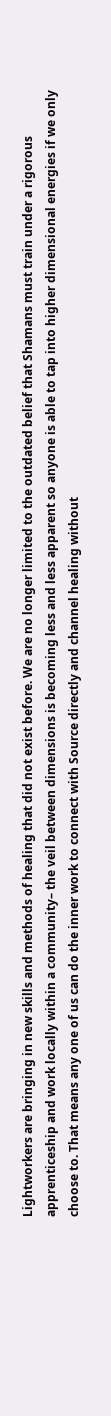Lightworkers are bringing in new skills and methods of healing that did not exist before. We are no longer limited to the outdated belief that Shamans must train under a rigorous apprenticeship and work locally within a community– the veil between dimensions is becoming less and less apparent so anyone is able to tap into higher dimensional energies if we only choose to. That means any one of us can do the inner work to connect with Source directly and channel healing without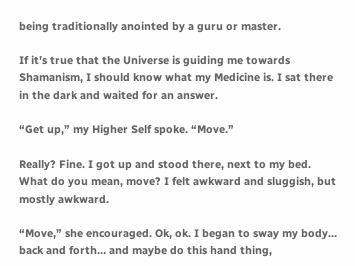being traditionally anointed by a guru or master.

If it’s true that the Universe is guiding me towards Shamanism, I should know what my Medicine is. I sat there in the dark and waited for an answer.

“Get up,” my Higher Self spoke. “Move.”

Really? Fine. I got up and stood there, next to my bed. What do you mean, move? I felt awkward and sluggish, but mostly awkward.

“Move,” she encouraged. Ok, ok. I began to sway my body… back and forth… and maybe do this hand thing,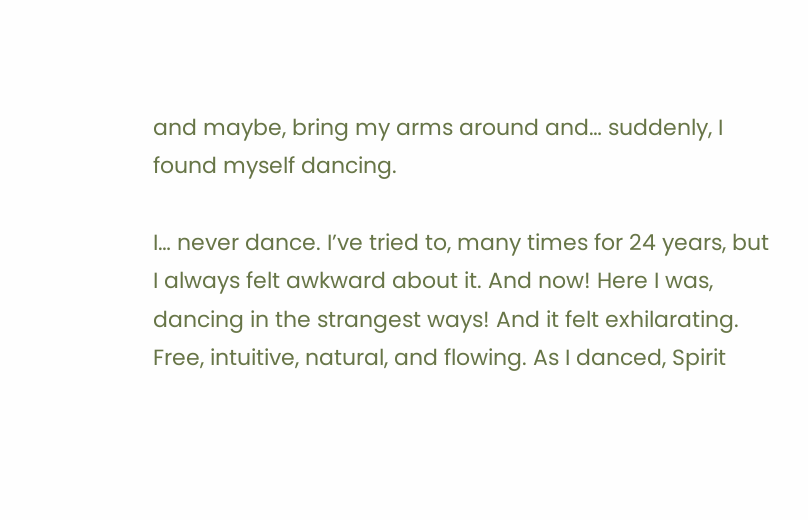and maybe, bring my arms around and… suddenly, I found myself dancing.

I… never dance. I’ve tried to, many times for 24 years, but I always felt awkward about it. And now! Here I was, dancing in the strangest ways! And it felt exhilarating. Free, intuitive, natural, and flowing. As I danced, Spirit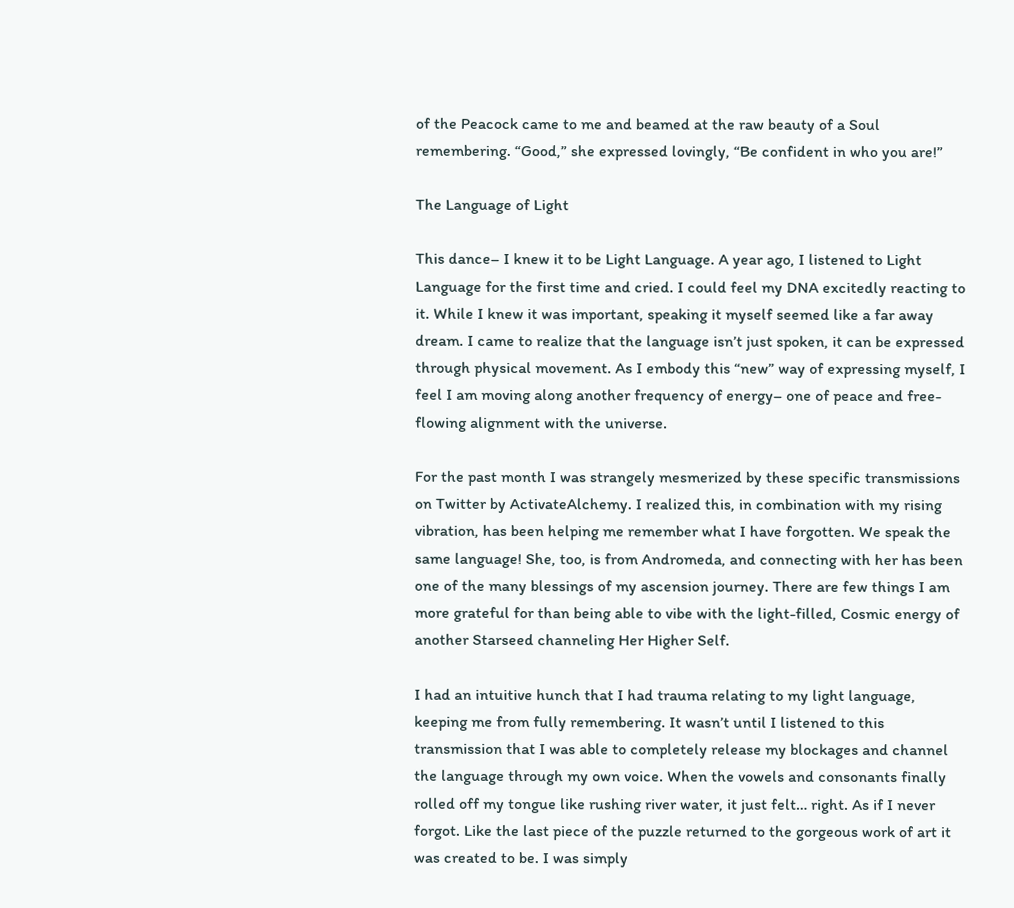of the Peacock came to me and beamed at the raw beauty of a Soul remembering. “Good,” she expressed lovingly, “Be confident in who you are!”

The Language of Light

This dance– I knew it to be Light Language. A year ago, I listened to Light Language for the first time and cried. I could feel my DNA excitedly reacting to it. While I knew it was important, speaking it myself seemed like a far away dream. I came to realize that the language isn’t just spoken, it can be expressed through physical movement. As I embody this “new” way of expressing myself, I feel I am moving along another frequency of energy– one of peace and free-flowing alignment with the universe.

For the past month I was strangely mesmerized by these specific transmissions on Twitter by ActivateAlchemy. I realized this, in combination with my rising vibration, has been helping me remember what I have forgotten. We speak the same language! She, too, is from Andromeda, and connecting with her has been one of the many blessings of my ascension journey. There are few things I am more grateful for than being able to vibe with the light-filled, Cosmic energy of another Starseed channeling Her Higher Self.

I had an intuitive hunch that I had trauma relating to my light language, keeping me from fully remembering. It wasn’t until I listened to this transmission that I was able to completely release my blockages and channel the language through my own voice. When the vowels and consonants finally rolled off my tongue like rushing river water, it just felt… right. As if I never forgot. Like the last piece of the puzzle returned to the gorgeous work of art it was created to be. I was simply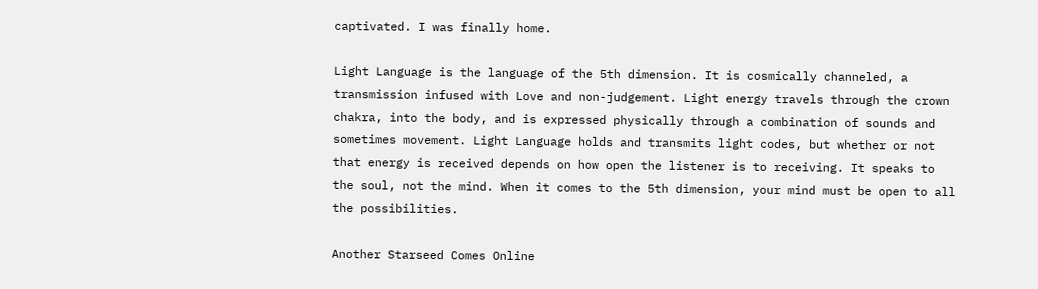captivated. I was finally home.

Light Language is the language of the 5th dimension. It is cosmically channeled, a transmission infused with Love and non-judgement. Light energy travels through the crown chakra, into the body, and is expressed physically through a combination of sounds and sometimes movement. Light Language holds and transmits light codes, but whether or not that energy is received depends on how open the listener is to receiving. It speaks to the soul, not the mind. When it comes to the 5th dimension, your mind must be open to all the possibilities.

Another Starseed Comes Online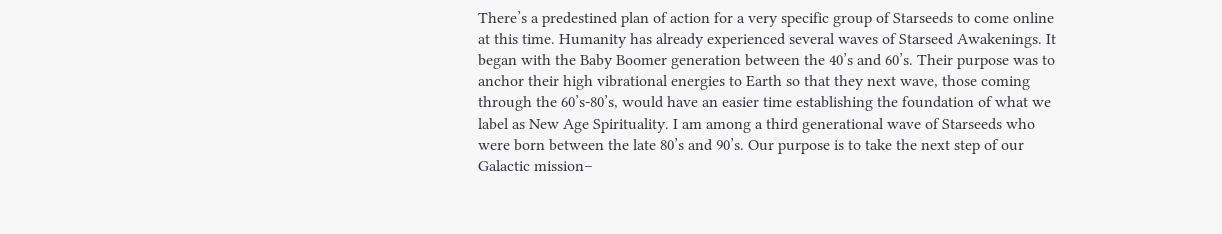There’s a predestined plan of action for a very specific group of Starseeds to come online at this time. Humanity has already experienced several waves of Starseed Awakenings. It began with the Baby Boomer generation between the 40’s and 60’s. Their purpose was to anchor their high vibrational energies to Earth so that they next wave, those coming through the 60’s-80’s, would have an easier time establishing the foundation of what we label as New Age Spirituality. I am among a third generational wave of Starseeds who were born between the late 80’s and 90’s. Our purpose is to take the next step of our Galactic mission–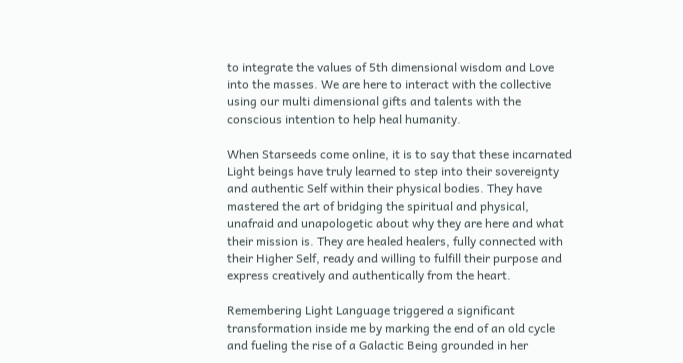to integrate the values of 5th dimensional wisdom and Love into the masses. We are here to interact with the collective using our multi dimensional gifts and talents with the conscious intention to help heal humanity.

When Starseeds come online, it is to say that these incarnated Light beings have truly learned to step into their sovereignty and authentic Self within their physical bodies. They have mastered the art of bridging the spiritual and physical, unafraid and unapologetic about why they are here and what their mission is. They are healed healers, fully connected with their Higher Self, ready and willing to fulfill their purpose and express creatively and authentically from the heart.

Remembering Light Language triggered a significant transformation inside me by marking the end of an old cycle and fueling the rise of a Galactic Being grounded in her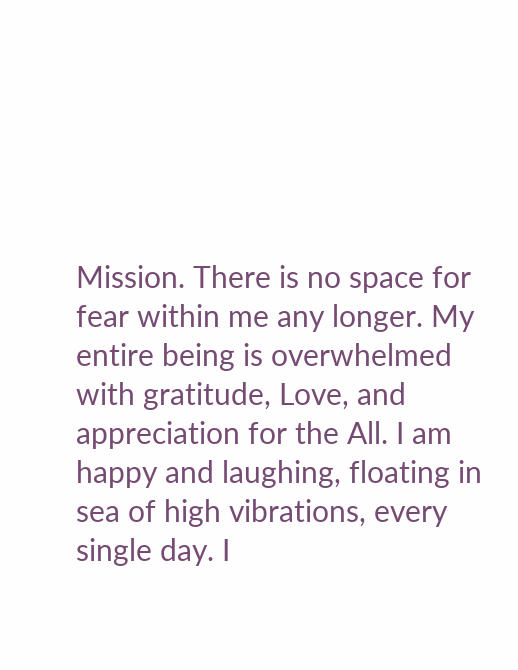Mission. There is no space for fear within me any longer. My entire being is overwhelmed with gratitude, Love, and appreciation for the All. I am happy and laughing, floating in sea of high vibrations, every single day. I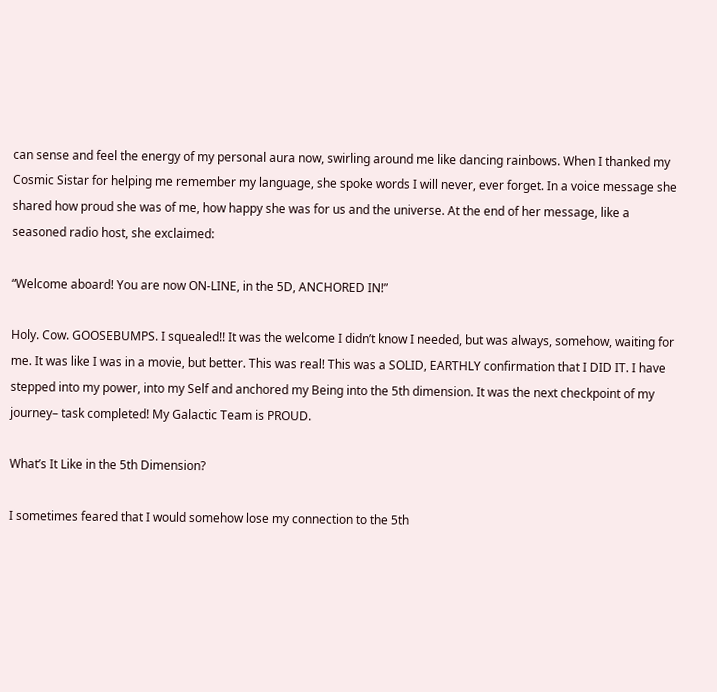can sense and feel the energy of my personal aura now, swirling around me like dancing rainbows. When I thanked my Cosmic Sistar for helping me remember my language, she spoke words I will never, ever forget. In a voice message she shared how proud she was of me, how happy she was for us and the universe. At the end of her message, like a seasoned radio host, she exclaimed:

“Welcome aboard! You are now ON-LINE, in the 5D, ANCHORED IN!”

Holy. Cow. GOOSEBUMPS. I squealed!! It was the welcome I didn’t know I needed, but was always, somehow, waiting for me. It was like I was in a movie, but better. This was real! This was a SOLID, EARTHLY confirmation that I DID IT. I have stepped into my power, into my Self and anchored my Being into the 5th dimension. It was the next checkpoint of my journey– task completed! My Galactic Team is PROUD.

What’s It Like in the 5th Dimension?

I sometimes feared that I would somehow lose my connection to the 5th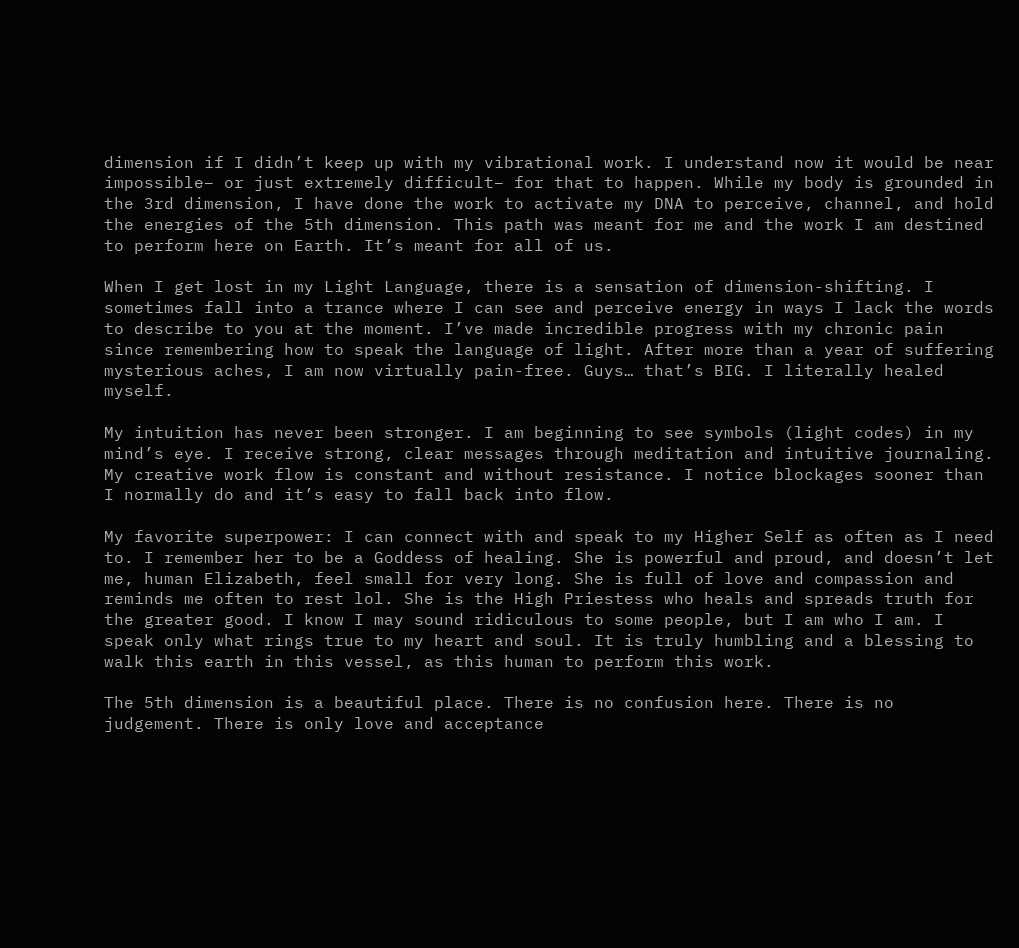dimension if I didn’t keep up with my vibrational work. I understand now it would be near impossible– or just extremely difficult– for that to happen. While my body is grounded in the 3rd dimension, I have done the work to activate my DNA to perceive, channel, and hold the energies of the 5th dimension. This path was meant for me and the work I am destined to perform here on Earth. It’s meant for all of us.

When I get lost in my Light Language, there is a sensation of dimension-shifting. I sometimes fall into a trance where I can see and perceive energy in ways I lack the words to describe to you at the moment. I’ve made incredible progress with my chronic pain since remembering how to speak the language of light. After more than a year of suffering mysterious aches, I am now virtually pain-free. Guys… that’s BIG. I literally healed myself.

My intuition has never been stronger. I am beginning to see symbols (light codes) in my mind’s eye. I receive strong, clear messages through meditation and intuitive journaling. My creative work flow is constant and without resistance. I notice blockages sooner than I normally do and it’s easy to fall back into flow.

My favorite superpower: I can connect with and speak to my Higher Self as often as I need to. I remember her to be a Goddess of healing. She is powerful and proud, and doesn’t let me, human Elizabeth, feel small for very long. She is full of love and compassion and reminds me often to rest lol. She is the High Priestess who heals and spreads truth for the greater good. I know I may sound ridiculous to some people, but I am who I am. I speak only what rings true to my heart and soul. It is truly humbling and a blessing to walk this earth in this vessel, as this human to perform this work.

The 5th dimension is a beautiful place. There is no confusion here. There is no judgement. There is only love and acceptance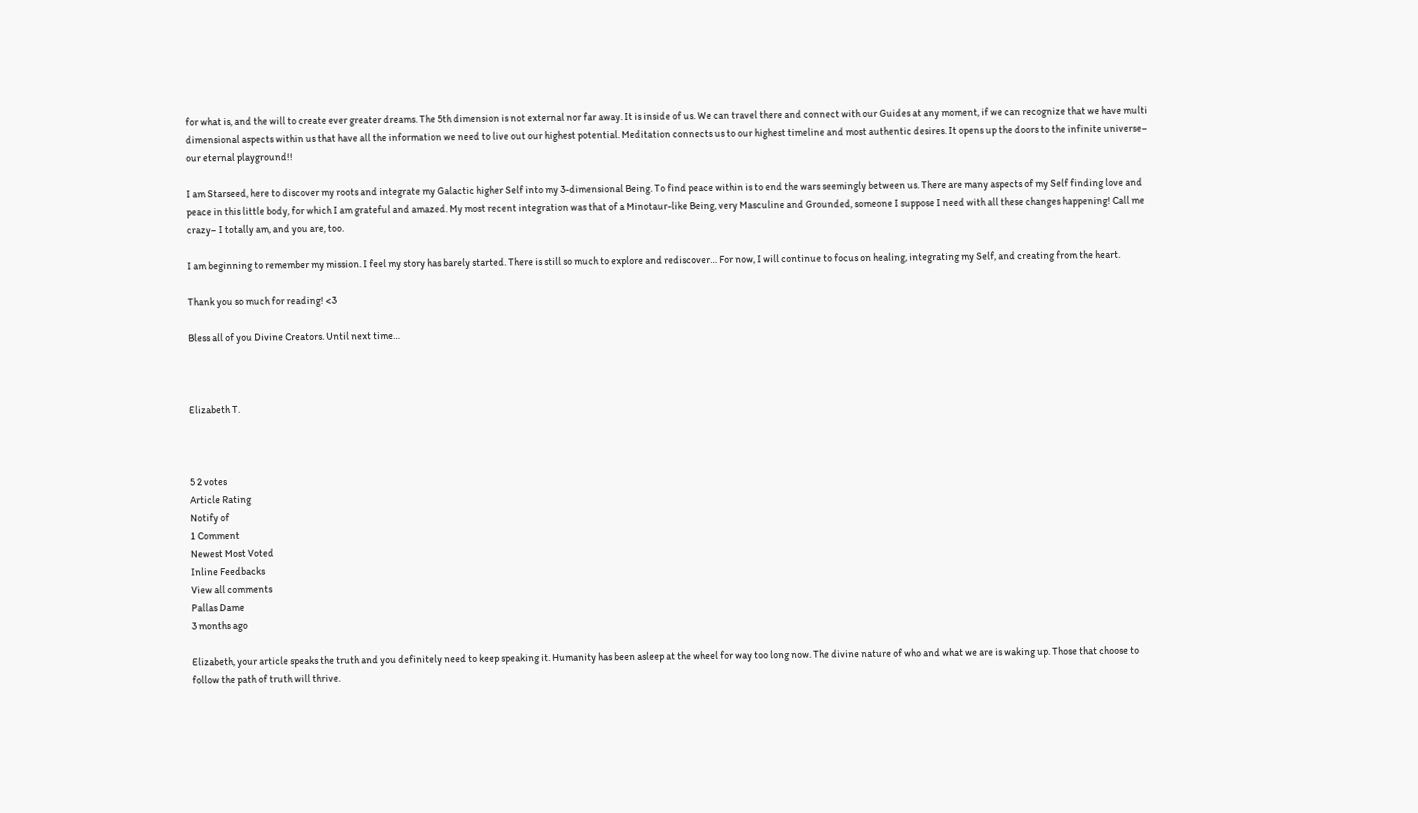for what is, and the will to create ever greater dreams. The 5th dimension is not external nor far away. It is inside of us. We can travel there and connect with our Guides at any moment, if we can recognize that we have multi dimensional aspects within us that have all the information we need to live out our highest potential. Meditation connects us to our highest timeline and most authentic desires. It opens up the doors to the infinite universe– our eternal playground!!

I am Starseed, here to discover my roots and integrate my Galactic higher Self into my 3-dimensional Being. To find peace within is to end the wars seemingly between us. There are many aspects of my Self finding love and peace in this little body, for which I am grateful and amazed. My most recent integration was that of a Minotaur-like Being, very Masculine and Grounded, someone I suppose I need with all these changes happening! Call me crazy– I totally am, and you are, too.

I am beginning to remember my mission. I feel my story has barely started. There is still so much to explore and rediscover… For now, I will continue to focus on healing, integrating my Self, and creating from the heart.

Thank you so much for reading! <3

Bless all of you Divine Creators. Until next time…



Elizabeth T.



5 2 votes
Article Rating
Notify of
1 Comment
Newest Most Voted
Inline Feedbacks
View all comments
Pallas Dame
3 months ago

Elizabeth, your article speaks the truth and you definitely need to keep speaking it. Humanity has been asleep at the wheel for way too long now. The divine nature of who and what we are is waking up. Those that choose to follow the path of truth will thrive.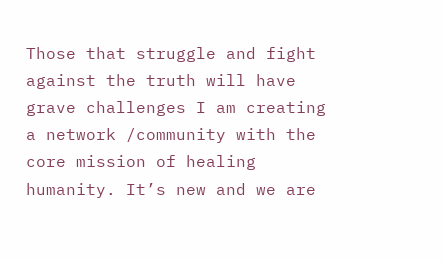Those that struggle and fight against the truth will have grave challenges I am creating a network /community with the core mission of healing humanity. It’s new and we are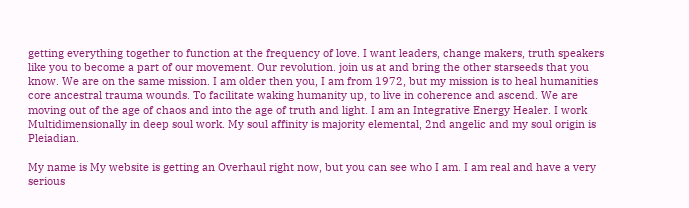getting everything together to function at the frequency of love. I want leaders, change makers, truth speakers like you to become a part of our movement. Our revolution. join us at and bring the other starseeds that you know. We are on the same mission. I am older then you, I am from 1972, but my mission is to heal humanities core ancestral trauma wounds. To facilitate waking humanity up, to live in coherence and ascend. We are moving out of the age of chaos and into the age of truth and light. I am an Integrative Energy Healer. I work Multidimensionally in deep soul work. My soul affinity is majority elemental, 2nd angelic and my soul origin is Pleiadian.

My name is My website is getting an Overhaul right now, but you can see who I am. I am real and have a very serious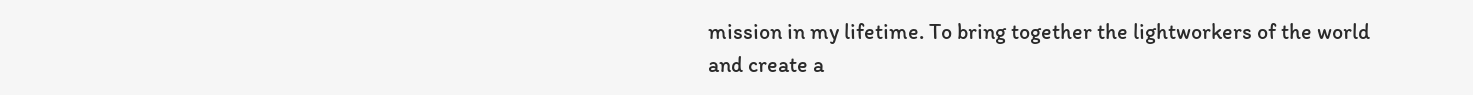mission in my lifetime. To bring together the lightworkers of the world and create a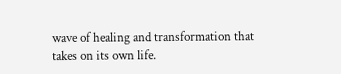wave of healing and transformation that takes on its own life.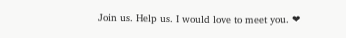Join us. Help us. I would love to meet you. ❤